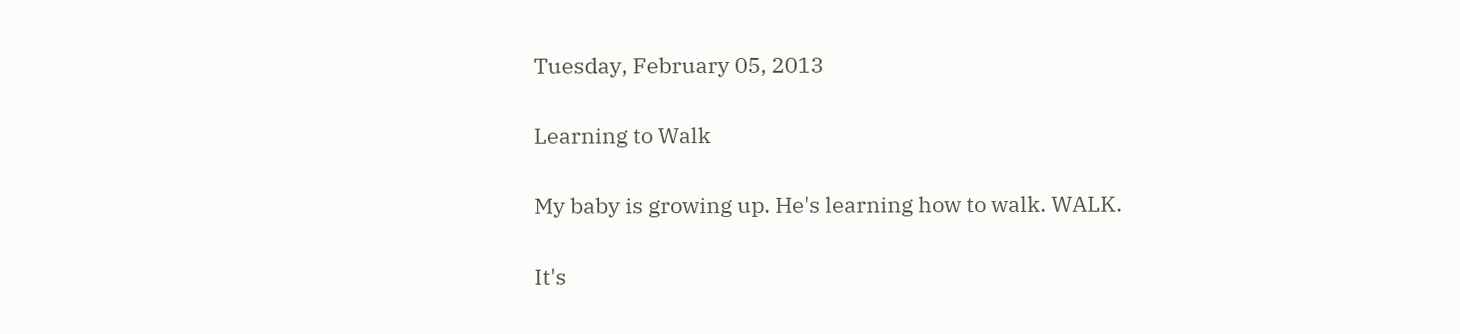Tuesday, February 05, 2013

Learning to Walk

My baby is growing up. He's learning how to walk. WALK.

It's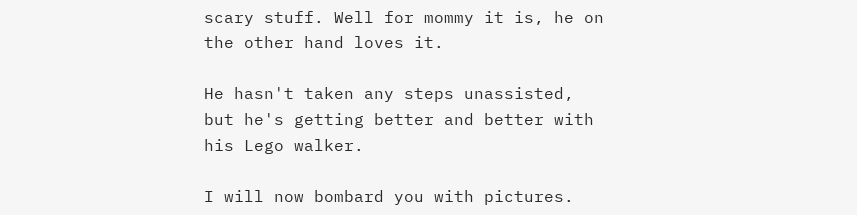scary stuff. Well for mommy it is, he on the other hand loves it.

He hasn't taken any steps unassisted, but he's getting better and better with his Lego walker.

I will now bombard you with pictures.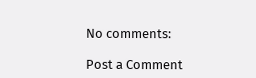No comments:

Post a Comment